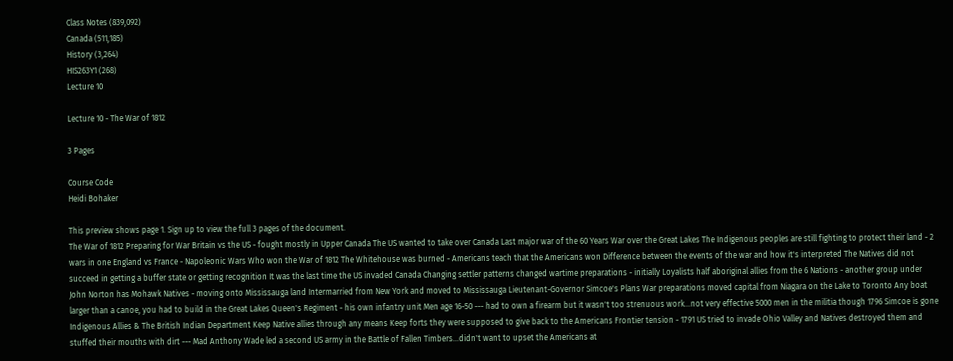Class Notes (839,092)
Canada (511,185)
History (3,264)
HIS263Y1 (268)
Lecture 10

Lecture 10 - The War of 1812

3 Pages

Course Code
Heidi Bohaker

This preview shows page 1. Sign up to view the full 3 pages of the document.
The War of 1812 Preparing for War Britain vs the US - fought mostly in Upper Canada The US wanted to take over Canada Last major war of the 60 Years War over the Great Lakes The Indigenous peoples are still fighting to protect their land - 2 wars in one England vs France - Napoleonic Wars Who won the War of 1812 The Whitehouse was burned - Americans teach that the Americans won Difference between the events of the war and how it's interpreted The Natives did not succeed in getting a buffer state or getting recognition It was the last time the US invaded Canada Changing settler patterns changed wartime preparations - initially Loyalists half aboriginal allies from the 6 Nations - another group under John Norton has Mohawk Natives - moving onto Mississauga land Intermarried from New York and moved to Mississauga Lieutenant-Governor Simcoe's Plans War preparations moved capital from Niagara on the Lake to Toronto Any boat larger than a canoe, you had to build in the Great Lakes Queen's Regiment - his own infantry unit Men age 16-50 --- had to own a firearm but it wasn't too strenuous work...not very effective 5000 men in the militia though 1796 Simcoe is gone Indigenous Allies & The British Indian Department Keep Native allies through any means Keep forts they were supposed to give back to the Americans Frontier tension - 1791 US tried to invade Ohio Valley and Natives destroyed them and stuffed their mouths with dirt --- Mad Anthony Wade led a second US army in the Battle of Fallen Timbers...didn't want to upset the Americans at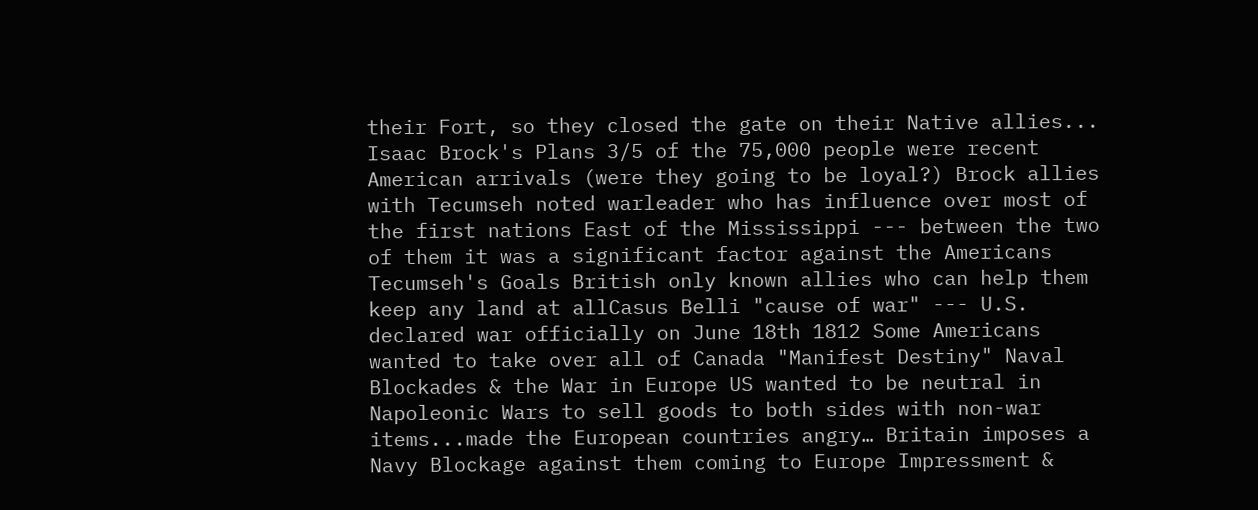their Fort, so they closed the gate on their Native allies... Isaac Brock's Plans 3/5 of the 75,000 people were recent American arrivals (were they going to be loyal?) Brock allies with Tecumseh noted warleader who has influence over most of the first nations East of the Mississippi --- between the two of them it was a significant factor against the Americans Tecumseh's Goals British only known allies who can help them keep any land at allCasus Belli "cause of war" --- U.S. declared war officially on June 18th 1812 Some Americans wanted to take over all of Canada "Manifest Destiny" Naval Blockades & the War in Europe US wanted to be neutral in Napoleonic Wars to sell goods to both sides with non-war items...made the European countries angry… Britain imposes a Navy Blockage against them coming to Europe Impressment &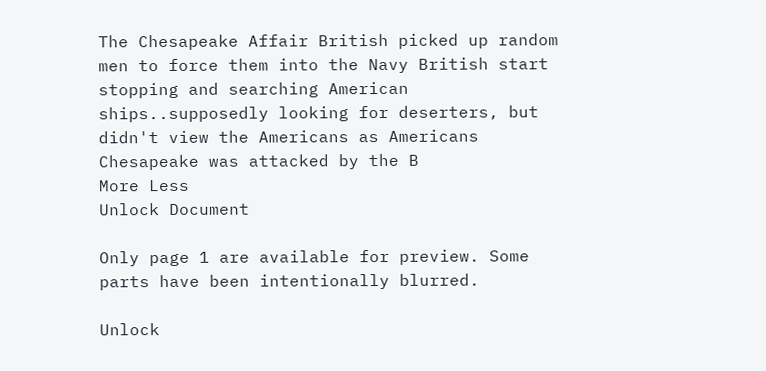The Chesapeake Affair British picked up random men to force them into the Navy British start stopping and searching American ships..supposedly looking for deserters, but didn't view the Americans as Americans Chesapeake was attacked by the B
More Less
Unlock Document

Only page 1 are available for preview. Some parts have been intentionally blurred.

Unlock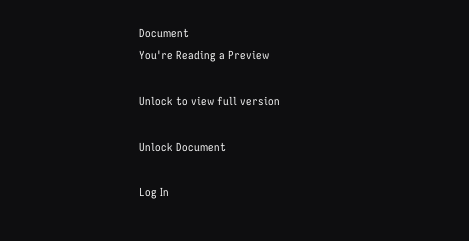Document
You're Reading a Preview

Unlock to view full version

Unlock Document

Log In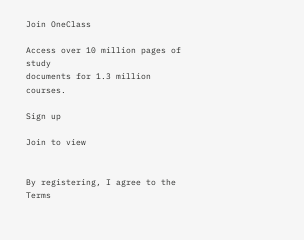Join OneClass

Access over 10 million pages of study
documents for 1.3 million courses.

Sign up

Join to view


By registering, I agree to the Terms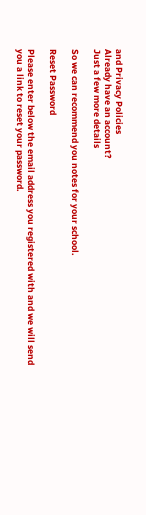and Privacy Policies
Already have an account?
Just a few more details

So we can recommend you notes for your school.

Reset Password

Please enter below the email address you registered with and we will send you a link to reset your password.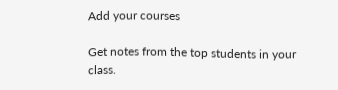Add your courses

Get notes from the top students in your class.